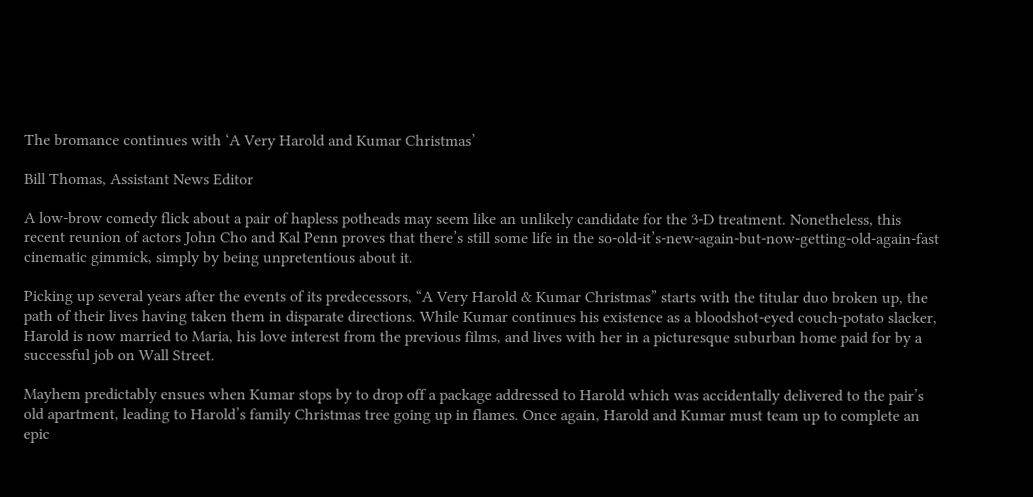The bromance continues with ‘A Very Harold and Kumar Christmas’

Bill Thomas, Assistant News Editor

A low-brow comedy flick about a pair of hapless potheads may seem like an unlikely candidate for the 3-D treatment. Nonetheless, this recent reunion of actors John Cho and Kal Penn proves that there’s still some life in the so-old-it’s-new-again-but-now-getting-old-again-fast cinematic gimmick, simply by being unpretentious about it.

Picking up several years after the events of its predecessors, “A Very Harold & Kumar Christmas” starts with the titular duo broken up, the path of their lives having taken them in disparate directions. While Kumar continues his existence as a bloodshot-eyed couch-potato slacker, Harold is now married to Maria, his love interest from the previous films, and lives with her in a picturesque suburban home paid for by a successful job on Wall Street.

Mayhem predictably ensues when Kumar stops by to drop off a package addressed to Harold which was accidentally delivered to the pair’s old apartment, leading to Harold’s family Christmas tree going up in flames. Once again, Harold and Kumar must team up to complete an epic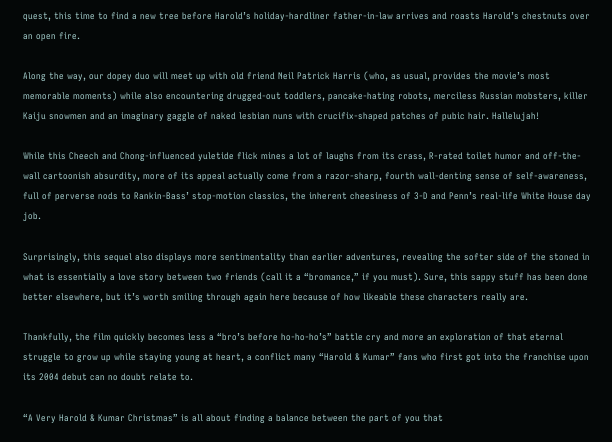quest, this time to find a new tree before Harold’s holiday-hardliner father-in-law arrives and roasts Harold’s chestnuts over an open fire.

Along the way, our dopey duo will meet up with old friend Neil Patrick Harris (who, as usual, provides the movie’s most memorable moments) while also encountering drugged-out toddlers, pancake-hating robots, merciless Russian mobsters, killer Kaiju snowmen and an imaginary gaggle of naked lesbian nuns with crucifix-shaped patches of pubic hair. Hallelujah!

While this Cheech and Chong-influenced yuletide flick mines a lot of laughs from its crass, R-rated toilet humor and off-the-wall cartoonish absurdity, more of its appeal actually come from a razor-sharp, fourth wall-denting sense of self-awareness, full of perverse nods to Rankin-Bass’ stop-motion classics, the inherent cheesiness of 3-D and Penn’s real-life White House day job.

Surprisingly, this sequel also displays more sentimentality than earlier adventures, revealing the softer side of the stoned in what is essentially a love story between two friends (call it a “bromance,” if you must). Sure, this sappy stuff has been done better elsewhere, but it’s worth smiling through again here because of how likeable these characters really are.

Thankfully, the film quickly becomes less a “bro’s before ho-ho-ho’s” battle cry and more an exploration of that eternal struggle to grow up while staying young at heart, a conflict many “Harold & Kumar” fans who first got into the franchise upon its 2004 debut can no doubt relate to.

“A Very Harold & Kumar Christmas” is all about finding a balance between the part of you that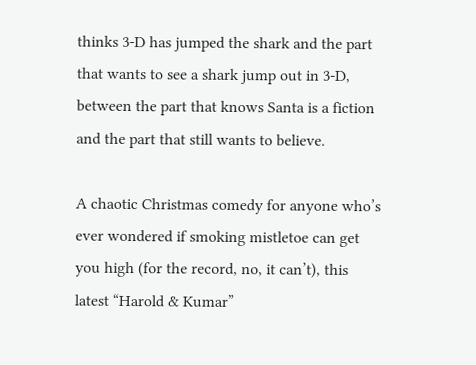thinks 3-D has jumped the shark and the part that wants to see a shark jump out in 3-D, between the part that knows Santa is a fiction and the part that still wants to believe.

A chaotic Christmas comedy for anyone who’s ever wondered if smoking mistletoe can get you high (for the record, no, it can’t), this latest “Harold & Kumar”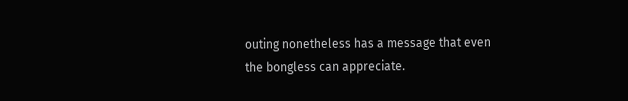outing nonetheless has a message that even the bongless can appreciate.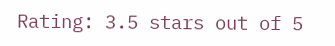Rating: 3.5 stars out of 5